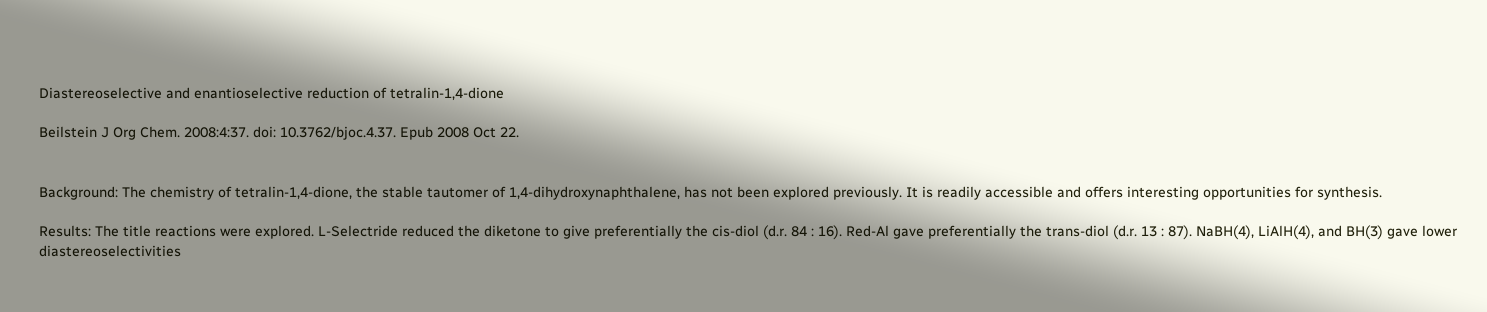Diastereoselective and enantioselective reduction of tetralin-1,4-dione

Beilstein J Org Chem. 2008:4:37. doi: 10.3762/bjoc.4.37. Epub 2008 Oct 22.


Background: The chemistry of tetralin-1,4-dione, the stable tautomer of 1,4-dihydroxynaphthalene, has not been explored previously. It is readily accessible and offers interesting opportunities for synthesis.

Results: The title reactions were explored. L-Selectride reduced the diketone to give preferentially the cis-diol (d.r. 84 : 16). Red-Al gave preferentially the trans-diol (d.r. 13 : 87). NaBH(4), LiAlH(4), and BH(3) gave lower diastereoselectivities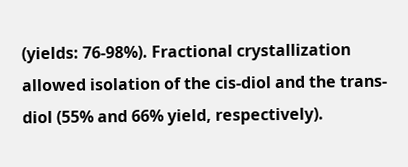(yields: 76-98%). Fractional crystallization allowed isolation of the cis-diol and the trans-diol (55% and 66% yield, respectively).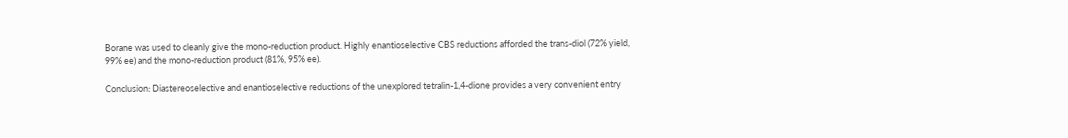Borane was used to cleanly give the mono-reduction product. Highly enantioselective CBS reductions afforded the trans-diol (72% yield, 99% ee) and the mono-reduction product (81%, 95% ee).

Conclusion: Diastereoselective and enantioselective reductions of the unexplored tetralin-1,4-dione provides a very convenient entry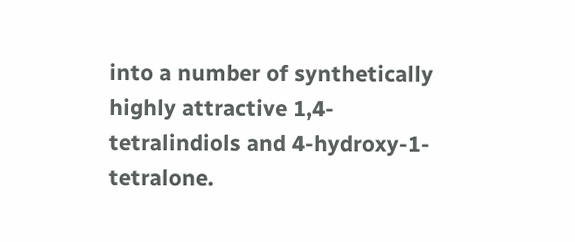into a number of synthetically highly attractive 1,4-tetralindiols and 4-hydroxy-1-tetralone.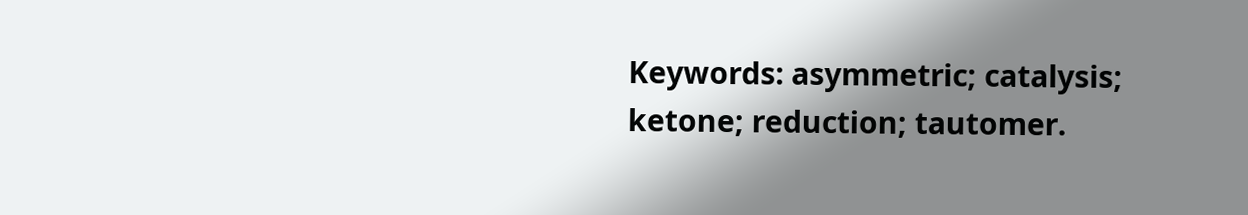Keywords: asymmetric; catalysis; ketone; reduction; tautomer.